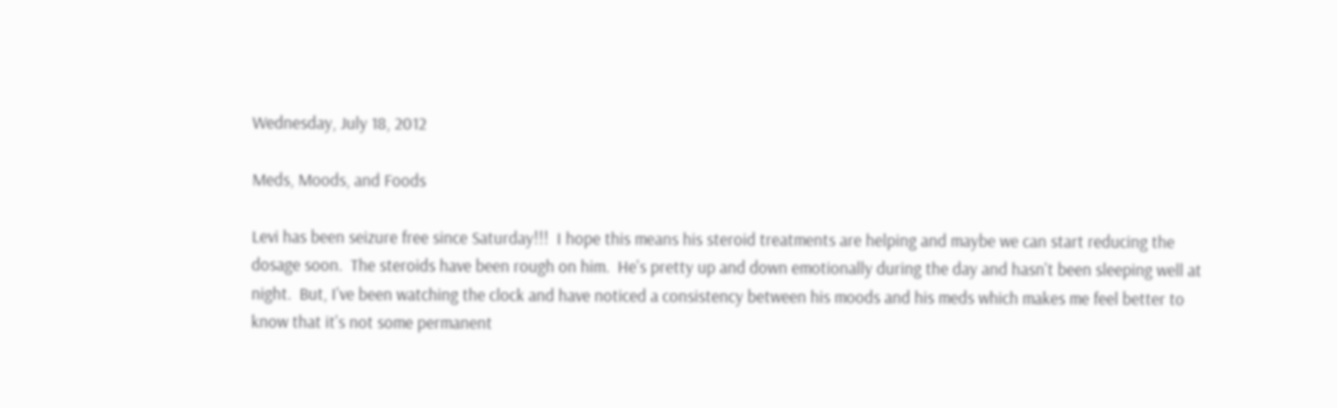Wednesday, July 18, 2012

Meds, Moods, and Foods

Levi has been seizure free since Saturday!!!  I hope this means his steroid treatments are helping and maybe we can start reducing the dosage soon.  The steroids have been rough on him.  He's pretty up and down emotionally during the day and hasn't been sleeping well at night.  But, I've been watching the clock and have noticed a consistency between his moods and his meds which makes me feel better to know that it's not some permanent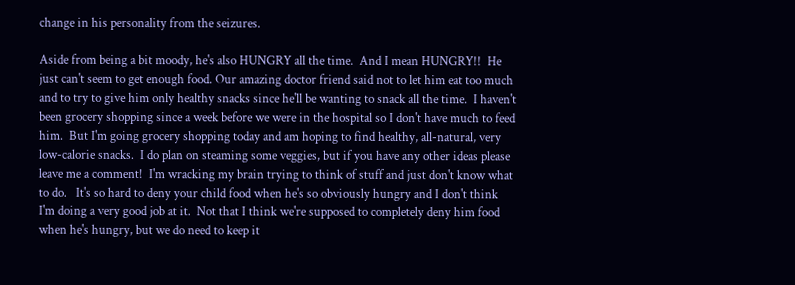change in his personality from the seizures.

Aside from being a bit moody, he's also HUNGRY all the time.  And I mean HUNGRY!!  He just can't seem to get enough food. Our amazing doctor friend said not to let him eat too much and to try to give him only healthy snacks since he'll be wanting to snack all the time.  I haven't been grocery shopping since a week before we were in the hospital so I don't have much to feed him.  But I'm going grocery shopping today and am hoping to find healthy, all-natural, very low-calorie snacks.  I do plan on steaming some veggies, but if you have any other ideas please leave me a comment!  I'm wracking my brain trying to think of stuff and just don't know what to do.   It's so hard to deny your child food when he's so obviously hungry and I don't think I'm doing a very good job at it.  Not that I think we're supposed to completely deny him food when he's hungry, but we do need to keep it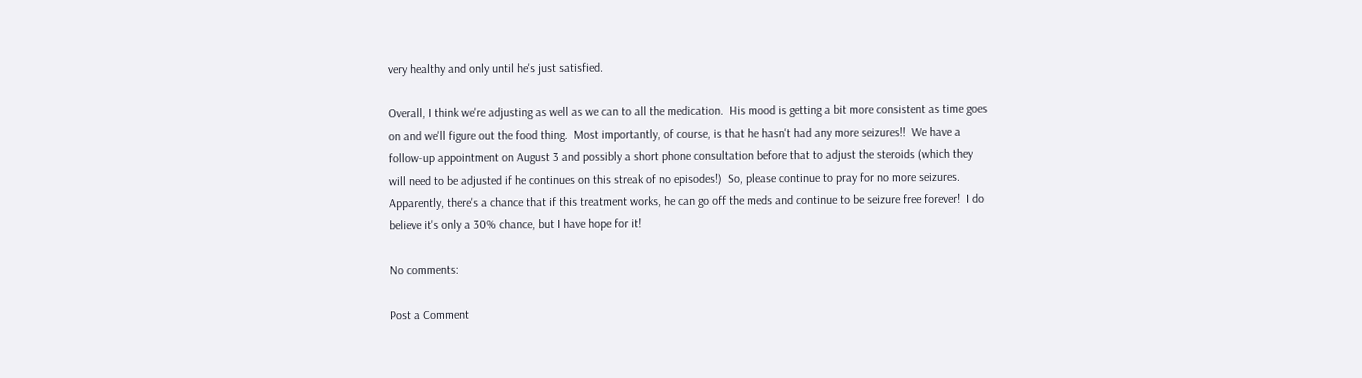very healthy and only until he's just satisfied.

Overall, I think we're adjusting as well as we can to all the medication.  His mood is getting a bit more consistent as time goes on and we'll figure out the food thing.  Most importantly, of course, is that he hasn't had any more seizures!!  We have a follow-up appointment on August 3 and possibly a short phone consultation before that to adjust the steroids (which they will need to be adjusted if he continues on this streak of no episodes!)  So, please continue to pray for no more seizures.  Apparently, there's a chance that if this treatment works, he can go off the meds and continue to be seizure free forever!  I do believe it's only a 30% chance, but I have hope for it!

No comments:

Post a Comment